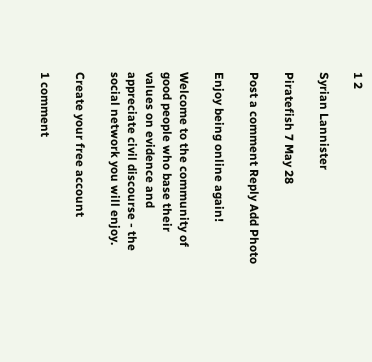1 2

Syrian Lannister

Piratefish 7 May 28

Post a comment Reply Add Photo

Enjoy being online again!

Welcome to the community of good people who base their values on evidence and appreciate civil discourse - the social network you will enjoy.

Create your free account

1 comment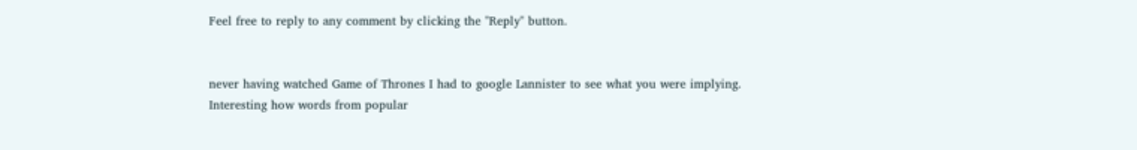Feel free to reply to any comment by clicking the "Reply" button.


never having watched Game of Thrones I had to google Lannister to see what you were implying.
Interesting how words from popular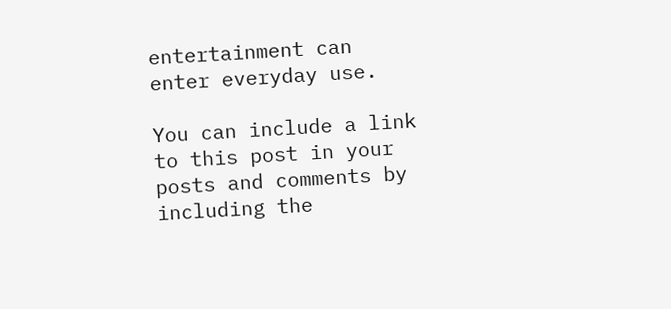entertainment can enter everyday use.

You can include a link to this post in your posts and comments by including the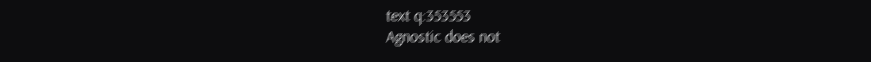text q:353553
Agnostic does not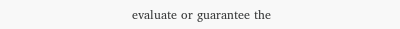evaluate or guarantee the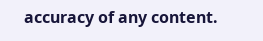accuracy of any content.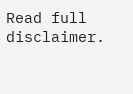Read full disclaimer.